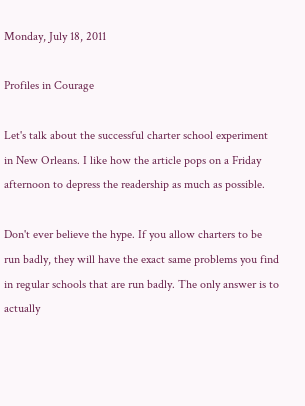Monday, July 18, 2011

Profiles in Courage

Let's talk about the successful charter school experiment in New Orleans. I like how the article pops on a Friday afternoon to depress the readership as much as possible.

Don't ever believe the hype. If you allow charters to be run badly, they will have the exact same problems you find in regular schools that are run badly. The only answer is to actually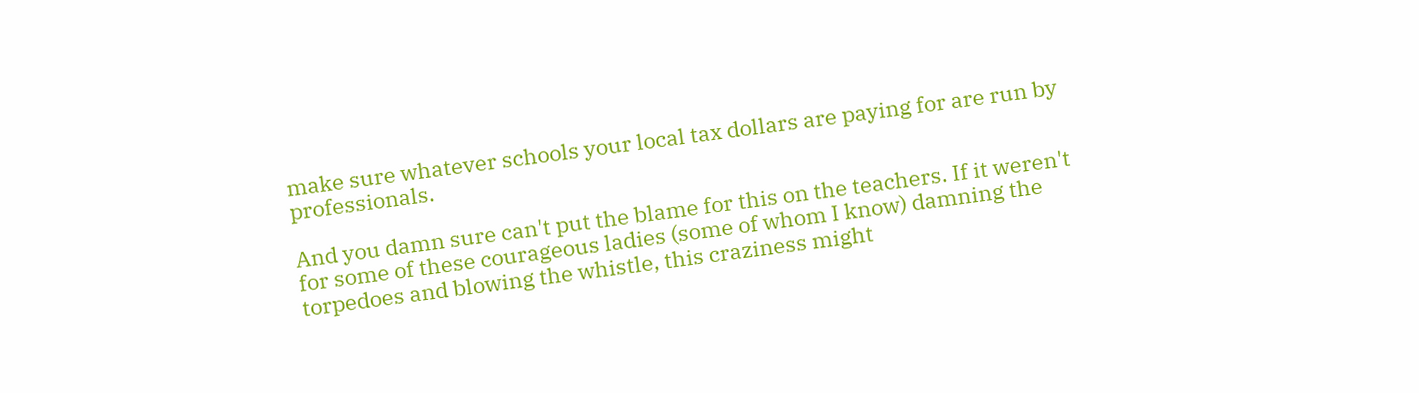make sure whatever schools your local tax dollars are paying for are run by professionals.

And you damn sure can't put the blame for this on the teachers. If it weren't for some of these courageous ladies (some of whom I know) damning the torpedoes and blowing the whistle, this craziness might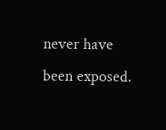never have been exposed.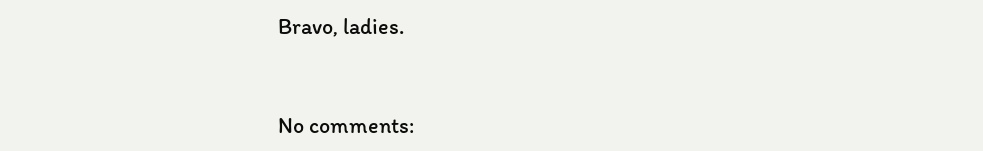Bravo, ladies.


No comments: